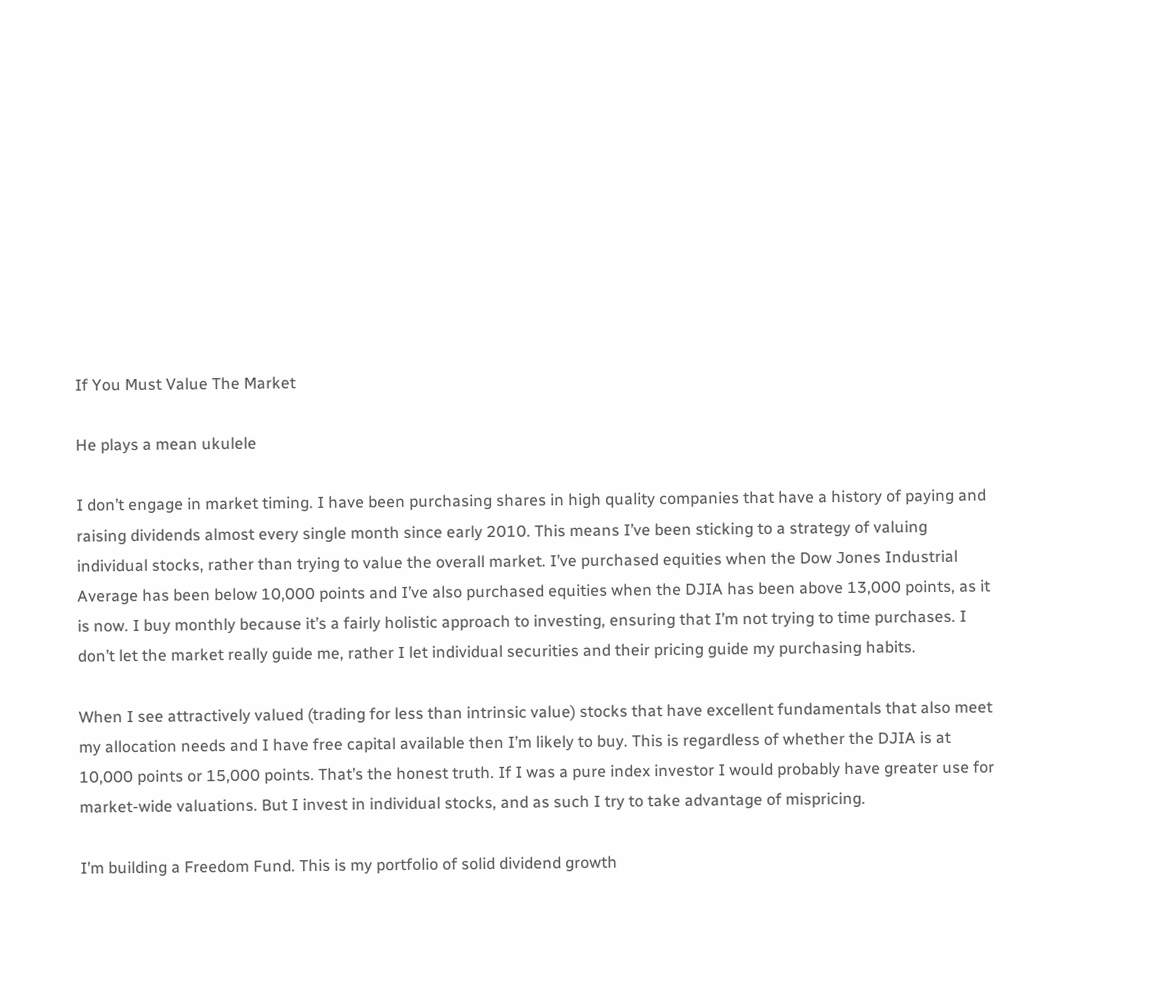If You Must Value The Market

He plays a mean ukulele

I don’t engage in market timing. I have been purchasing shares in high quality companies that have a history of paying and raising dividends almost every single month since early 2010. This means I’ve been sticking to a strategy of valuing individual stocks, rather than trying to value the overall market. I’ve purchased equities when the Dow Jones Industrial Average has been below 10,000 points and I’ve also purchased equities when the DJIA has been above 13,000 points, as it is now. I buy monthly because it’s a fairly holistic approach to investing, ensuring that I’m not trying to time purchases. I don’t let the market really guide me, rather I let individual securities and their pricing guide my purchasing habits.

When I see attractively valued (trading for less than intrinsic value) stocks that have excellent fundamentals that also meet my allocation needs and I have free capital available then I’m likely to buy. This is regardless of whether the DJIA is at 10,000 points or 15,000 points. That’s the honest truth. If I was a pure index investor I would probably have greater use for market-wide valuations. But I invest in individual stocks, and as such I try to take advantage of mispricing.

I’m building a Freedom Fund. This is my portfolio of solid dividend growth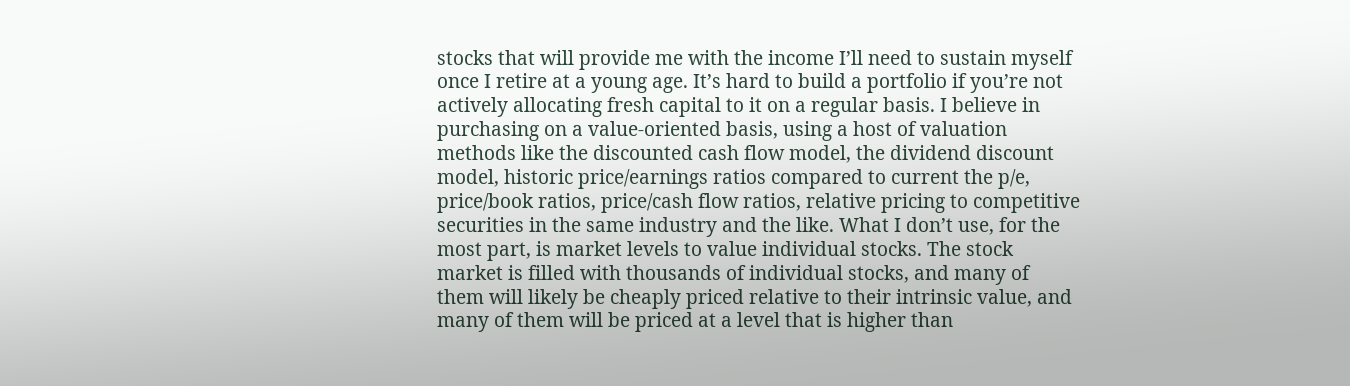stocks that will provide me with the income I’ll need to sustain myself once I retire at a young age. It’s hard to build a portfolio if you’re not actively allocating fresh capital to it on a regular basis. I believe in purchasing on a value-oriented basis, using a host of valuation methods like the discounted cash flow model, the dividend discount model, historic price/earnings ratios compared to current the p/e, price/book ratios, price/cash flow ratios, relative pricing to competitive securities in the same industry and the like. What I don’t use, for the most part, is market levels to value individual stocks. The stock market is filled with thousands of individual stocks, and many of them will likely be cheaply priced relative to their intrinsic value, and many of them will be priced at a level that is higher than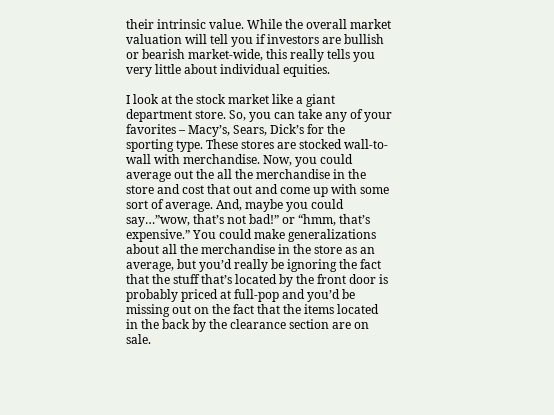their intrinsic value. While the overall market valuation will tell you if investors are bullish or bearish market-wide, this really tells you very little about individual equities.

I look at the stock market like a giant department store. So, you can take any of your favorites – Macy’s, Sears, Dick’s for the sporting type. These stores are stocked wall-to-wall with merchandise. Now, you could average out the all the merchandise in the store and cost that out and come up with some sort of average. And, maybe you could say…”wow, that’s not bad!” or “hmm, that’s expensive.” You could make generalizations about all the merchandise in the store as an average, but you’d really be ignoring the fact that the stuff that’s located by the front door is probably priced at full-pop and you’d be missing out on the fact that the items located in the back by the clearance section are on sale.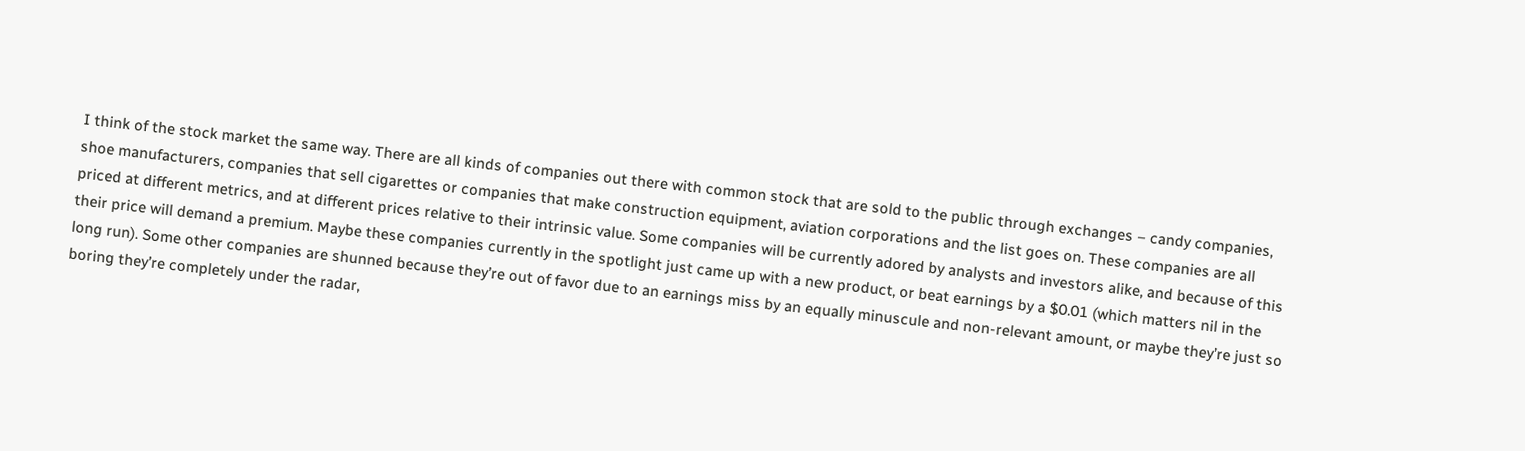I think of the stock market the same way. There are all kinds of companies out there with common stock that are sold to the public through exchanges – candy companies, shoe manufacturers, companies that sell cigarettes or companies that make construction equipment, aviation corporations and the list goes on. These companies are all priced at different metrics, and at different prices relative to their intrinsic value. Some companies will be currently adored by analysts and investors alike, and because of this their price will demand a premium. Maybe these companies currently in the spotlight just came up with a new product, or beat earnings by a $0.01 (which matters nil in the long run). Some other companies are shunned because they’re out of favor due to an earnings miss by an equally minuscule and non-relevant amount, or maybe they’re just so boring they’re completely under the radar,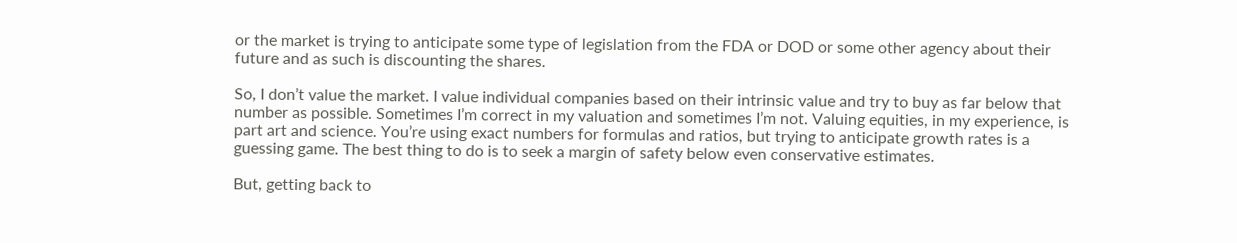or the market is trying to anticipate some type of legislation from the FDA or DOD or some other agency about their future and as such is discounting the shares.

So, I don’t value the market. I value individual companies based on their intrinsic value and try to buy as far below that number as possible. Sometimes I’m correct in my valuation and sometimes I’m not. Valuing equities, in my experience, is part art and science. You’re using exact numbers for formulas and ratios, but trying to anticipate growth rates is a guessing game. The best thing to do is to seek a margin of safety below even conservative estimates.

But, getting back to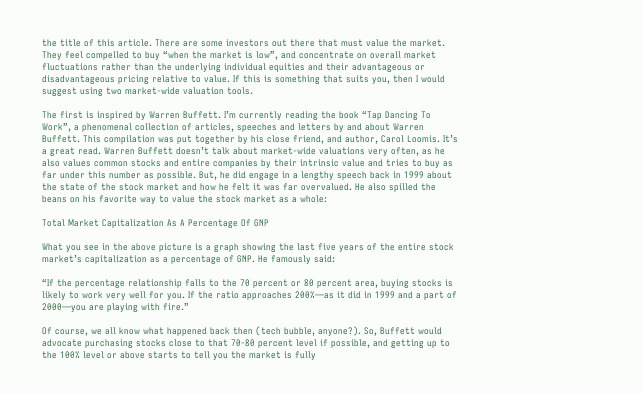the title of this article. There are some investors out there that must value the market. They feel compelled to buy “when the market is low”, and concentrate on overall market fluctuations rather than the underlying individual equities and their advantageous or disadvantageous pricing relative to value. If this is something that suits you, then I would suggest using two market-wide valuation tools.

The first is inspired by Warren Buffett. I’m currently reading the book “Tap Dancing To Work”, a phenomenal collection of articles, speeches and letters by and about Warren Buffett. This compilation was put together by his close friend, and author, Carol Loomis. It’s a great read. Warren Buffett doesn’t talk about market-wide valuations very often, as he also values common stocks and entire companies by their intrinsic value and tries to buy as far under this number as possible. But, he did engage in a lengthy speech back in 1999 about the state of the stock market and how he felt it was far overvalued. He also spilled the beans on his favorite way to value the stock market as a whole:

Total Market Capitalization As A Percentage Of GNP

What you see in the above picture is a graph showing the last five years of the entire stock market’s capitalization as a percentage of GNP. He famously said:

“If the percentage relationship falls to the 70 percent or 80 percent area, buying stocks is likely to work very well for you. If the ratio approaches 200%—as it did in 1999 and a part of 2000—you are playing with fire.”

Of course, we all know what happened back then (tech bubble, anyone?). So, Buffett would advocate purchasing stocks close to that 70-80 percent level if possible, and getting up to the 100% level or above starts to tell you the market is fully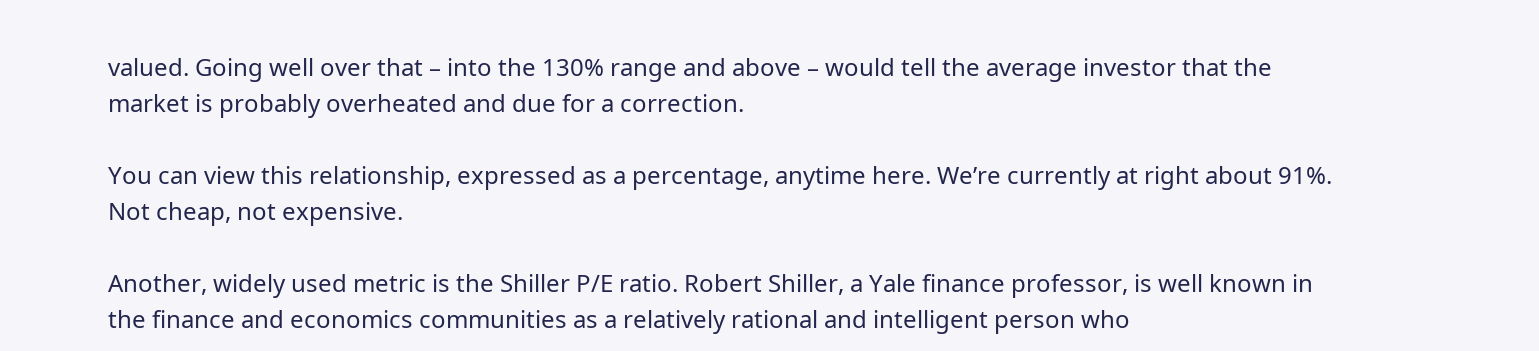valued. Going well over that – into the 130% range and above – would tell the average investor that the market is probably overheated and due for a correction.

You can view this relationship, expressed as a percentage, anytime here. We’re currently at right about 91%. Not cheap, not expensive.

Another, widely used metric is the Shiller P/E ratio. Robert Shiller, a Yale finance professor, is well known in the finance and economics communities as a relatively rational and intelligent person who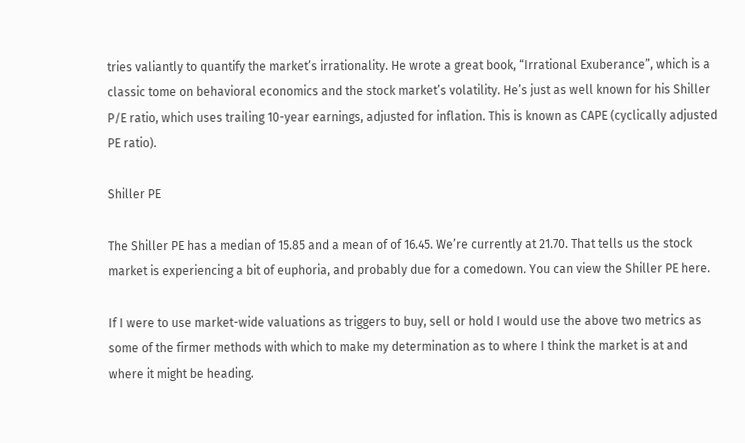tries valiantly to quantify the market’s irrationality. He wrote a great book, “Irrational Exuberance”, which is a classic tome on behavioral economics and the stock market’s volatility. He’s just as well known for his Shiller P/E ratio, which uses trailing 10-year earnings, adjusted for inflation. This is known as CAPE (cyclically adjusted PE ratio).

Shiller PE

The Shiller PE has a median of 15.85 and a mean of of 16.45. We’re currently at 21.70. That tells us the stock market is experiencing a bit of euphoria, and probably due for a comedown. You can view the Shiller PE here.

If I were to use market-wide valuations as triggers to buy, sell or hold I would use the above two metrics as some of the firmer methods with which to make my determination as to where I think the market is at and where it might be heading.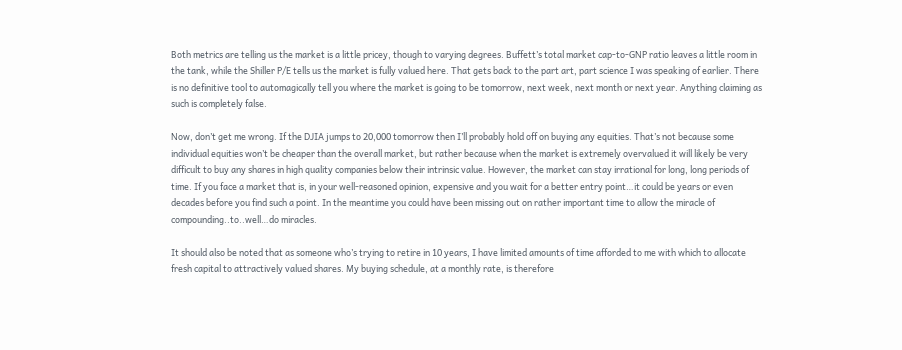Both metrics are telling us the market is a little pricey, though to varying degrees. Buffett’s total market cap-to-GNP ratio leaves a little room in the tank, while the Shiller P/E tells us the market is fully valued here. That gets back to the part art, part science I was speaking of earlier. There is no definitive tool to automagically tell you where the market is going to be tomorrow, next week, next month or next year. Anything claiming as such is completely false.

Now, don’t get me wrong. If the DJIA jumps to 20,000 tomorrow then I’ll probably hold off on buying any equities. That’s not because some individual equities won’t be cheaper than the overall market, but rather because when the market is extremely overvalued it will likely be very difficult to buy any shares in high quality companies below their intrinsic value. However, the market can stay irrational for long, long periods of time. If you face a market that is, in your well-reasoned opinion, expensive and you wait for a better entry point…it could be years or even decades before you find such a point. In the meantime you could have been missing out on rather important time to allow the miracle of compounding..to..well…do miracles.

It should also be noted that as someone who’s trying to retire in 10 years, I have limited amounts of time afforded to me with which to allocate fresh capital to attractively valued shares. My buying schedule, at a monthly rate, is therefore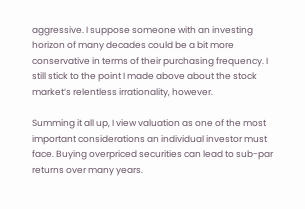aggressive. I suppose someone with an investing horizon of many decades could be a bit more conservative in terms of their purchasing frequency. I still stick to the point I made above about the stock market’s relentless irrationality, however.

Summing it all up, I view valuation as one of the most important considerations an individual investor must face. Buying overpriced securities can lead to sub-par returns over many years.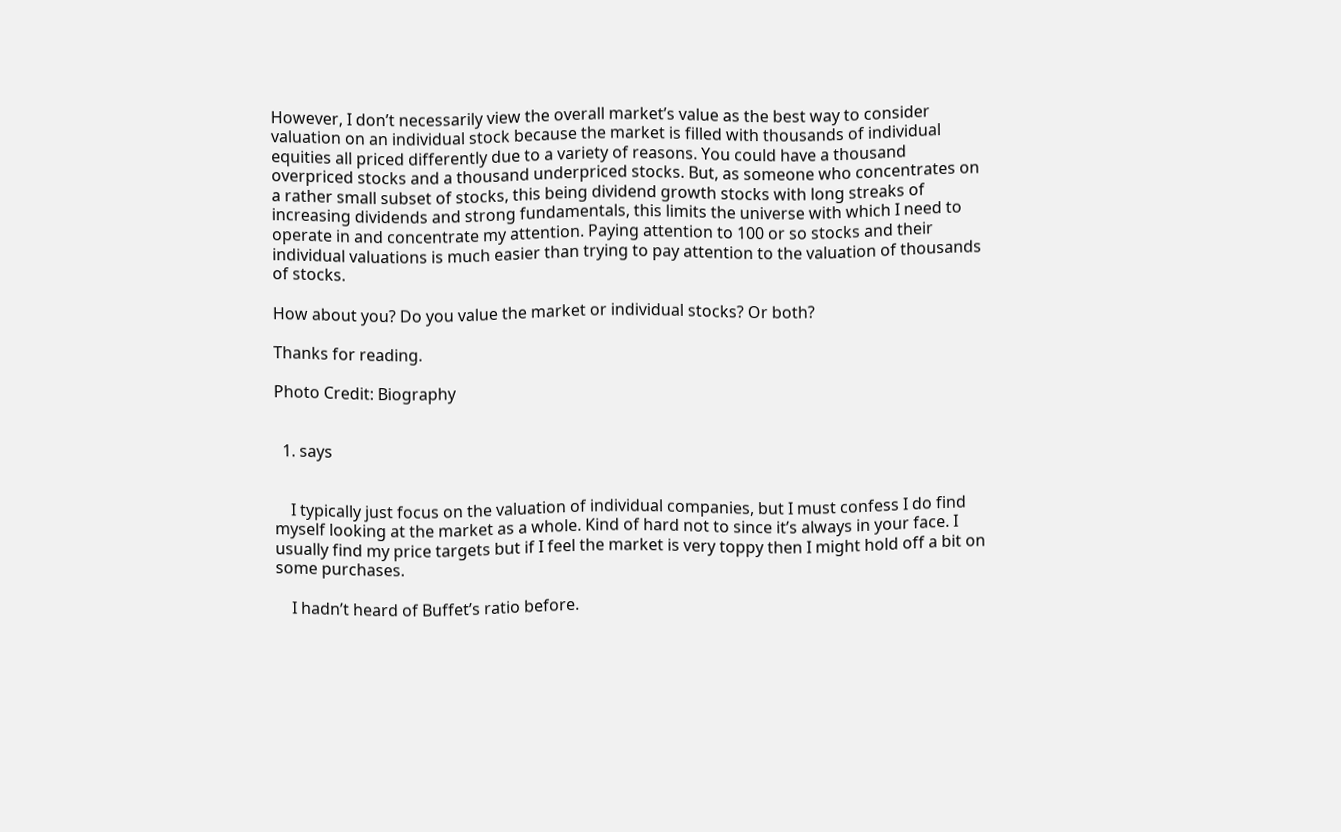However, I don’t necessarily view the overall market’s value as the best way to consider valuation on an individual stock because the market is filled with thousands of individual equities all priced differently due to a variety of reasons. You could have a thousand overpriced stocks and a thousand underpriced stocks. But, as someone who concentrates on a rather small subset of stocks, this being dividend growth stocks with long streaks of increasing dividends and strong fundamentals, this limits the universe with which I need to operate in and concentrate my attention. Paying attention to 100 or so stocks and their individual valuations is much easier than trying to pay attention to the valuation of thousands of stocks.

How about you? Do you value the market or individual stocks? Or both?

Thanks for reading.

Photo Credit: Biography


  1. says


    I typically just focus on the valuation of individual companies, but I must confess I do find myself looking at the market as a whole. Kind of hard not to since it’s always in your face. I usually find my price targets but if I feel the market is very toppy then I might hold off a bit on some purchases.

    I hadn’t heard of Buffet’s ratio before.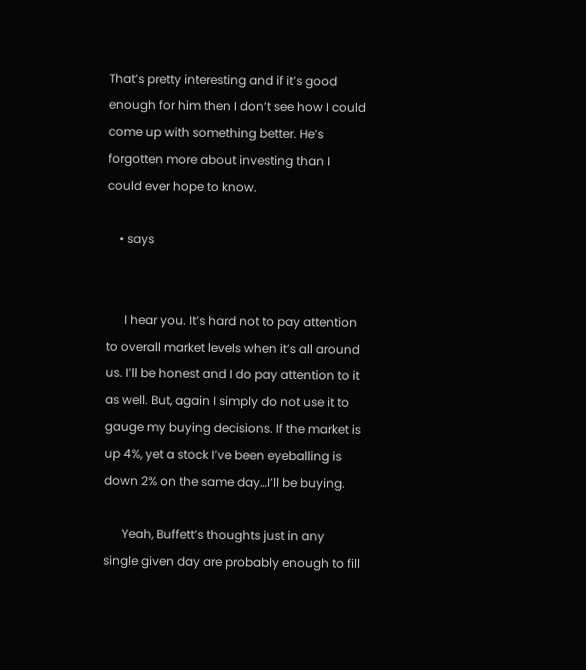That’s pretty interesting and if it’s good enough for him then I don’t see how I could come up with something better. He’s forgotten more about investing than I could ever hope to know.

    • says


      I hear you. It’s hard not to pay attention to overall market levels when it’s all around us. I’ll be honest and I do pay attention to it as well. But, again I simply do not use it to gauge my buying decisions. If the market is up 4%, yet a stock I’ve been eyeballing is down 2% on the same day…I’ll be buying.

      Yeah, Buffett’s thoughts just in any single given day are probably enough to fill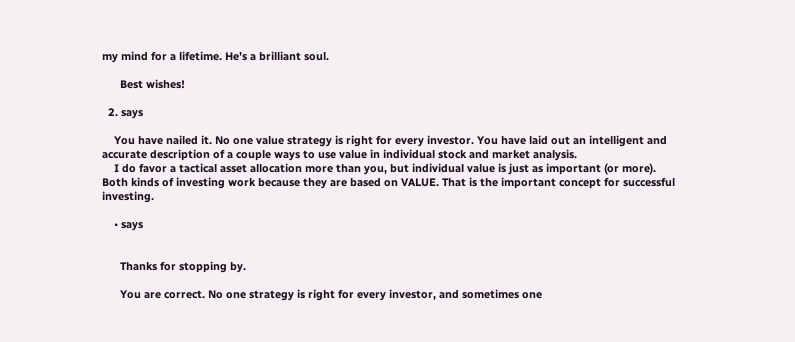my mind for a lifetime. He’s a brilliant soul.

      Best wishes!

  2. says

    You have nailed it. No one value strategy is right for every investor. You have laid out an intelligent and accurate description of a couple ways to use value in individual stock and market analysis.
    I do favor a tactical asset allocation more than you, but individual value is just as important (or more). Both kinds of investing work because they are based on VALUE. That is the important concept for successful investing.

    • says


      Thanks for stopping by.

      You are correct. No one strategy is right for every investor, and sometimes one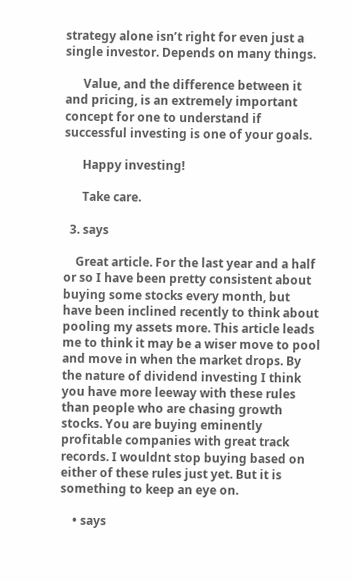strategy alone isn’t right for even just a single investor. Depends on many things.

      Value, and the difference between it and pricing, is an extremely important concept for one to understand if successful investing is one of your goals.

      Happy investing!

      Take care.

  3. says

    Great article. For the last year and a half or so I have been pretty consistent about buying some stocks every month, but have been inclined recently to think about pooling my assets more. This article leads me to think it may be a wiser move to pool and move in when the market drops. By the nature of dividend investing I think you have more leeway with these rules than people who are chasing growth stocks. You are buying eminently profitable companies with great track records. I wouldnt stop buying based on either of these rules just yet. But it is something to keep an eye on.

    • says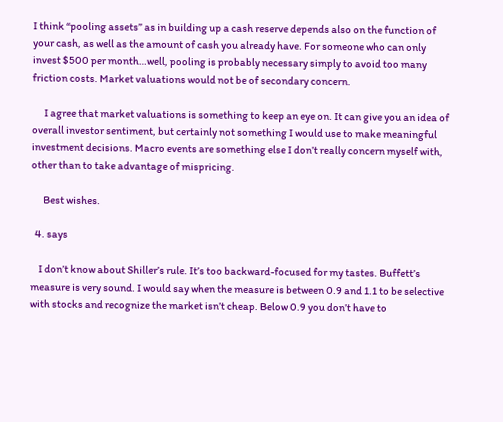I think “pooling assets” as in building up a cash reserve depends also on the function of your cash, as well as the amount of cash you already have. For someone who can only invest $500 per month…well, pooling is probably necessary simply to avoid too many friction costs. Market valuations would not be of secondary concern.

      I agree that market valuations is something to keep an eye on. It can give you an idea of overall investor sentiment, but certainly not something I would use to make meaningful investment decisions. Macro events are something else I don’t really concern myself with, other than to take advantage of mispricing.

      Best wishes.

  4. says

    I don’t know about Shiller’s rule. It’s too backward-focused for my tastes. Buffett’s measure is very sound. I would say when the measure is between 0.9 and 1.1 to be selective with stocks and recognize the market isn’t cheap. Below 0.9 you don’t have to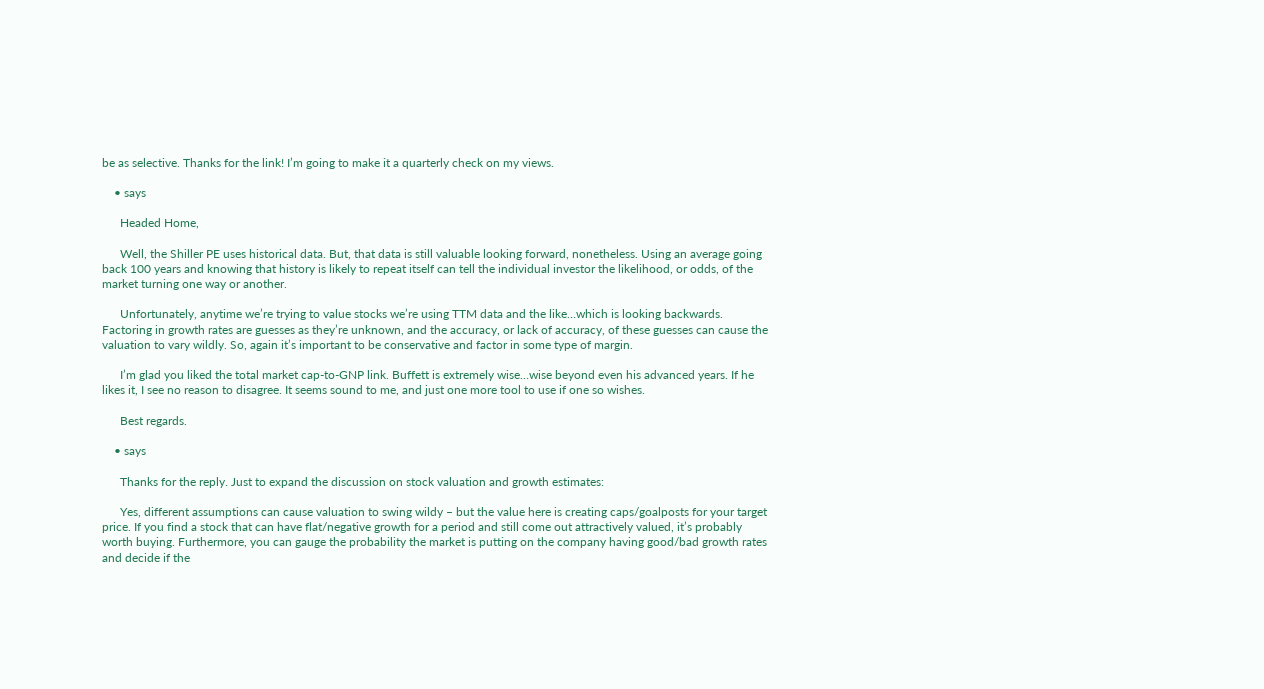be as selective. Thanks for the link! I’m going to make it a quarterly check on my views.

    • says

      Headed Home,

      Well, the Shiller PE uses historical data. But, that data is still valuable looking forward, nonetheless. Using an average going back 100 years and knowing that history is likely to repeat itself can tell the individual investor the likelihood, or odds, of the market turning one way or another.

      Unfortunately, anytime we’re trying to value stocks we’re using TTM data and the like…which is looking backwards. Factoring in growth rates are guesses as they’re unknown, and the accuracy, or lack of accuracy, of these guesses can cause the valuation to vary wildly. So, again it’s important to be conservative and factor in some type of margin.

      I’m glad you liked the total market cap-to-GNP link. Buffett is extremely wise…wise beyond even his advanced years. If he likes it, I see no reason to disagree. It seems sound to me, and just one more tool to use if one so wishes.

      Best regards.

    • says

      Thanks for the reply. Just to expand the discussion on stock valuation and growth estimates:

      Yes, different assumptions can cause valuation to swing wildy – but the value here is creating caps/goalposts for your target price. If you find a stock that can have flat/negative growth for a period and still come out attractively valued, it’s probably worth buying. Furthermore, you can gauge the probability the market is putting on the company having good/bad growth rates and decide if the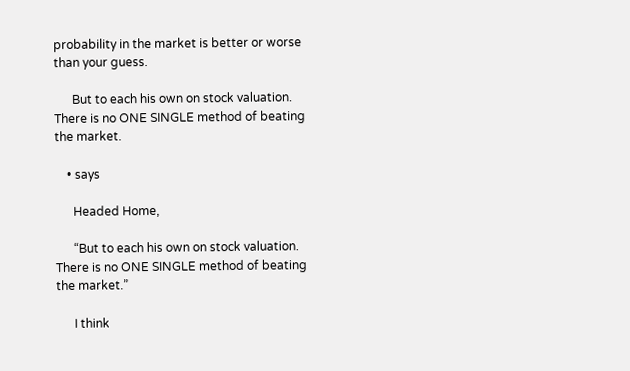probability in the market is better or worse than your guess.

      But to each his own on stock valuation. There is no ONE SINGLE method of beating the market.

    • says

      Headed Home,

      “But to each his own on stock valuation. There is no ONE SINGLE method of beating the market.”

      I think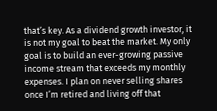that’s key. As a dividend growth investor, it is not my goal to beat the market. My only goal is to build an ever-growing passive income stream that exceeds my monthly expenses. I plan on never selling shares once I’m retired and living off that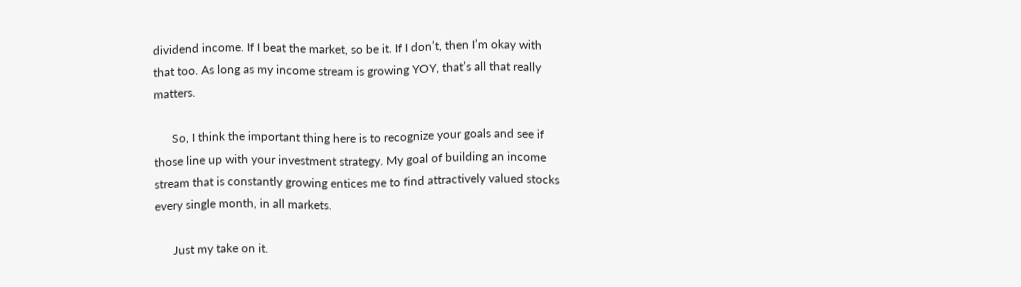dividend income. If I beat the market, so be it. If I don’t, then I’m okay with that too. As long as my income stream is growing YOY, that’s all that really matters.

      So, I think the important thing here is to recognize your goals and see if those line up with your investment strategy. My goal of building an income stream that is constantly growing entices me to find attractively valued stocks every single month, in all markets.

      Just my take on it.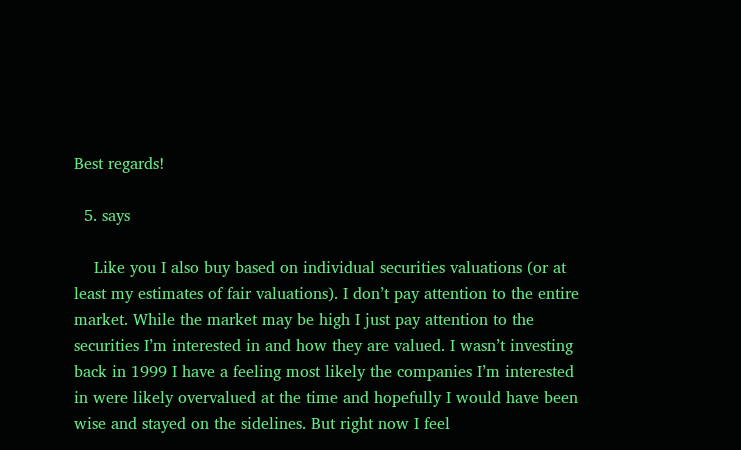Best regards!

  5. says

    Like you I also buy based on individual securities valuations (or at least my estimates of fair valuations). I don’t pay attention to the entire market. While the market may be high I just pay attention to the securities I’m interested in and how they are valued. I wasn’t investing back in 1999 I have a feeling most likely the companies I’m interested in were likely overvalued at the time and hopefully I would have been wise and stayed on the sidelines. But right now I feel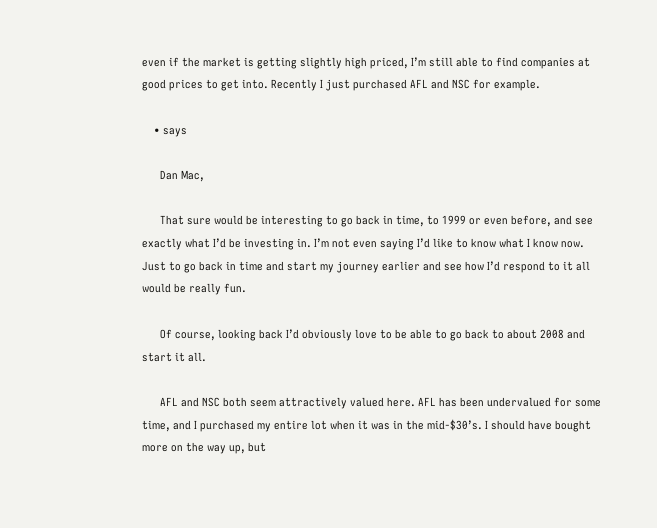even if the market is getting slightly high priced, I’m still able to find companies at good prices to get into. Recently I just purchased AFL and NSC for example.

    • says

      Dan Mac,

      That sure would be interesting to go back in time, to 1999 or even before, and see exactly what I’d be investing in. I’m not even saying I’d like to know what I know now. Just to go back in time and start my journey earlier and see how I’d respond to it all would be really fun.

      Of course, looking back I’d obviously love to be able to go back to about 2008 and start it all.

      AFL and NSC both seem attractively valued here. AFL has been undervalued for some time, and I purchased my entire lot when it was in the mid-$30’s. I should have bought more on the way up, but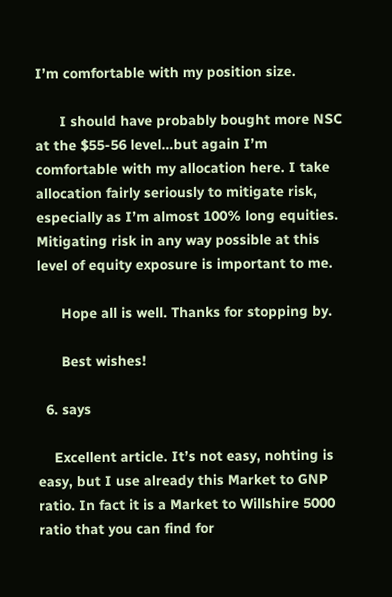I’m comfortable with my position size.

      I should have probably bought more NSC at the $55-56 level…but again I’m comfortable with my allocation here. I take allocation fairly seriously to mitigate risk, especially as I’m almost 100% long equities. Mitigating risk in any way possible at this level of equity exposure is important to me.

      Hope all is well. Thanks for stopping by.

      Best wishes!

  6. says

    Excellent article. It’s not easy, nohting is easy, but I use already this Market to GNP ratio. In fact it is a Market to Willshire 5000 ratio that you can find for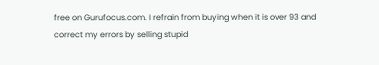free on Gurufocus.com. I refrain from buying when it is over 93 and correct my errors by selling stupid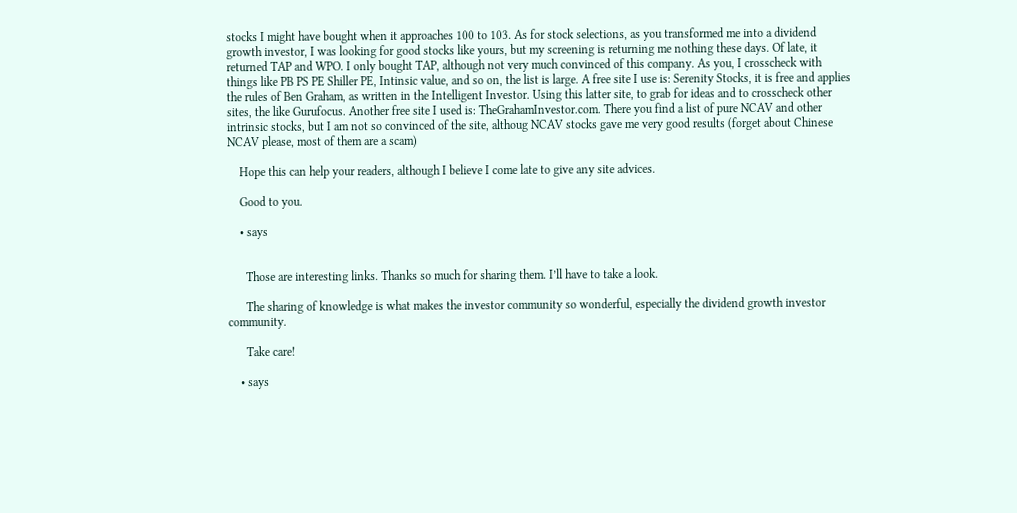stocks I might have bought when it approaches 100 to 103. As for stock selections, as you transformed me into a dividend growth investor, I was looking for good stocks like yours, but my screening is returning me nothing these days. Of late, it returned TAP and WPO. I only bought TAP, although not very much convinced of this company. As you, I crosscheck with things like PB PS PE Shiller PE, Intinsic value, and so on, the list is large. A free site I use is: Serenity Stocks, it is free and applies the rules of Ben Graham, as written in the Intelligent Investor. Using this latter site, to grab for ideas and to crosscheck other sites, the like Gurufocus. Another free site I used is: TheGrahamInvestor.com. There you find a list of pure NCAV and other intrinsic stocks, but I am not so convinced of the site, althoug NCAV stocks gave me very good results (forget about Chinese NCAV please, most of them are a scam)

    Hope this can help your readers, although I believe I come late to give any site advices.

    Good to you.

    • says


      Those are interesting links. Thanks so much for sharing them. I’ll have to take a look.

      The sharing of knowledge is what makes the investor community so wonderful, especially the dividend growth investor community.

      Take care!

    • says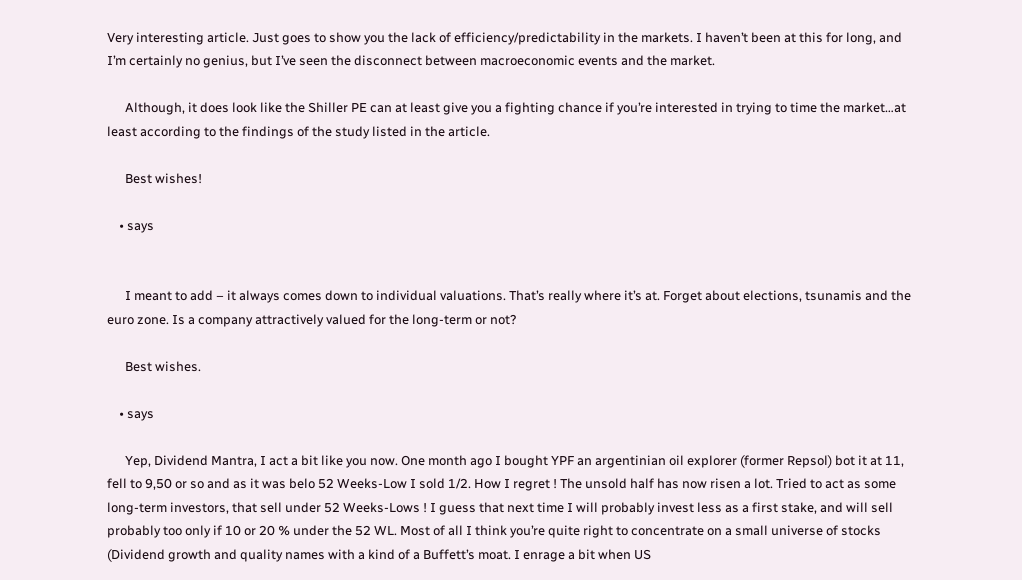Very interesting article. Just goes to show you the lack of efficiency/predictability in the markets. I haven’t been at this for long, and I’m certainly no genius, but I’ve seen the disconnect between macroeconomic events and the market.

      Although, it does look like the Shiller PE can at least give you a fighting chance if you’re interested in trying to time the market…at least according to the findings of the study listed in the article.

      Best wishes!

    • says


      I meant to add – it always comes down to individual valuations. That’s really where it’s at. Forget about elections, tsunamis and the euro zone. Is a company attractively valued for the long-term or not?

      Best wishes.

    • says

      Yep, Dividend Mantra, I act a bit like you now. One month ago I bought YPF an argentinian oil explorer (former Repsol) bot it at 11, fell to 9,50 or so and as it was belo 52 Weeks-Low I sold 1/2. How I regret ! The unsold half has now risen a lot. Tried to act as some long-term investors, that sell under 52 Weeks-Lows ! I guess that next time I will probably invest less as a first stake, and will sell probably too only if 10 or 20 % under the 52 WL. Most of all I think you’re quite right to concentrate on a small universe of stocks (Dividend growth and quality names with a kind of a Buffett’s moat. I enrage a bit when US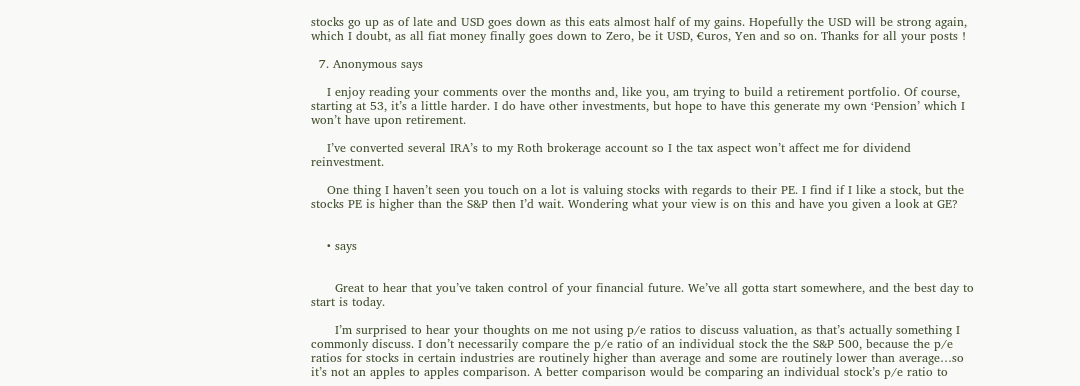stocks go up as of late and USD goes down as this eats almost half of my gains. Hopefully the USD will be strong again, which I doubt, as all fiat money finally goes down to Zero, be it USD, €uros, Yen and so on. Thanks for all your posts !

  7. Anonymous says

    I enjoy reading your comments over the months and, like you, am trying to build a retirement portfolio. Of course, starting at 53, it’s a little harder. I do have other investments, but hope to have this generate my own ‘Pension’ which I won’t have upon retirement.

    I’ve converted several IRA’s to my Roth brokerage account so I the tax aspect won’t affect me for dividend reinvestment.

    One thing I haven’t seen you touch on a lot is valuing stocks with regards to their PE. I find if I like a stock, but the stocks PE is higher than the S&P then I’d wait. Wondering what your view is on this and have you given a look at GE?


    • says


      Great to hear that you’ve taken control of your financial future. We’ve all gotta start somewhere, and the best day to start is today.

      I’m surprised to hear your thoughts on me not using p/e ratios to discuss valuation, as that’s actually something I commonly discuss. I don’t necessarily compare the p/e ratio of an individual stock the the S&P 500, because the p/e ratios for stocks in certain industries are routinely higher than average and some are routinely lower than average…so it’s not an apples to apples comparison. A better comparison would be comparing an individual stock’s p/e ratio to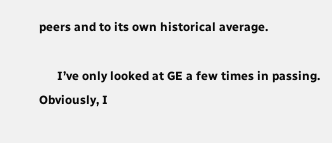peers and to its own historical average.

      I’ve only looked at GE a few times in passing. Obviously, I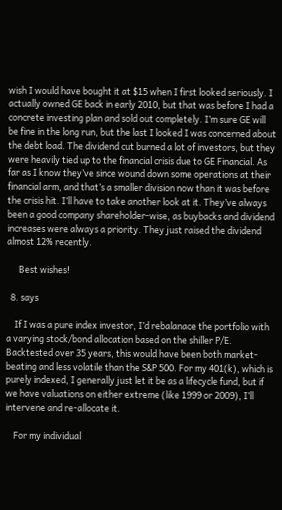wish I would have bought it at $15 when I first looked seriously. I actually owned GE back in early 2010, but that was before I had a concrete investing plan and sold out completely. I’m sure GE will be fine in the long run, but the last I looked I was concerned about the debt load. The dividend cut burned a lot of investors, but they were heavily tied up to the financial crisis due to GE Financial. As far as I know they’ve since wound down some operations at their financial arm, and that’s a smaller division now than it was before the crisis hit. I’ll have to take another look at it. They’ve always been a good company shareholder-wise, as buybacks and dividend increases were always a priority. They just raised the dividend almost 12% recently.

      Best wishes!

  8. says

    If I was a pure index investor, I’d rebalanace the portfolio with a varying stock/bond allocation based on the shiller P/E. Backtested over 35 years, this would have been both market-beating and less volatile than the S&P 500. For my 401(k), which is purely indexed, I generally just let it be as a lifecycle fund, but if we have valuations on either extreme (like 1999 or 2009), I’ll intervene and re-allocate it.

    For my individual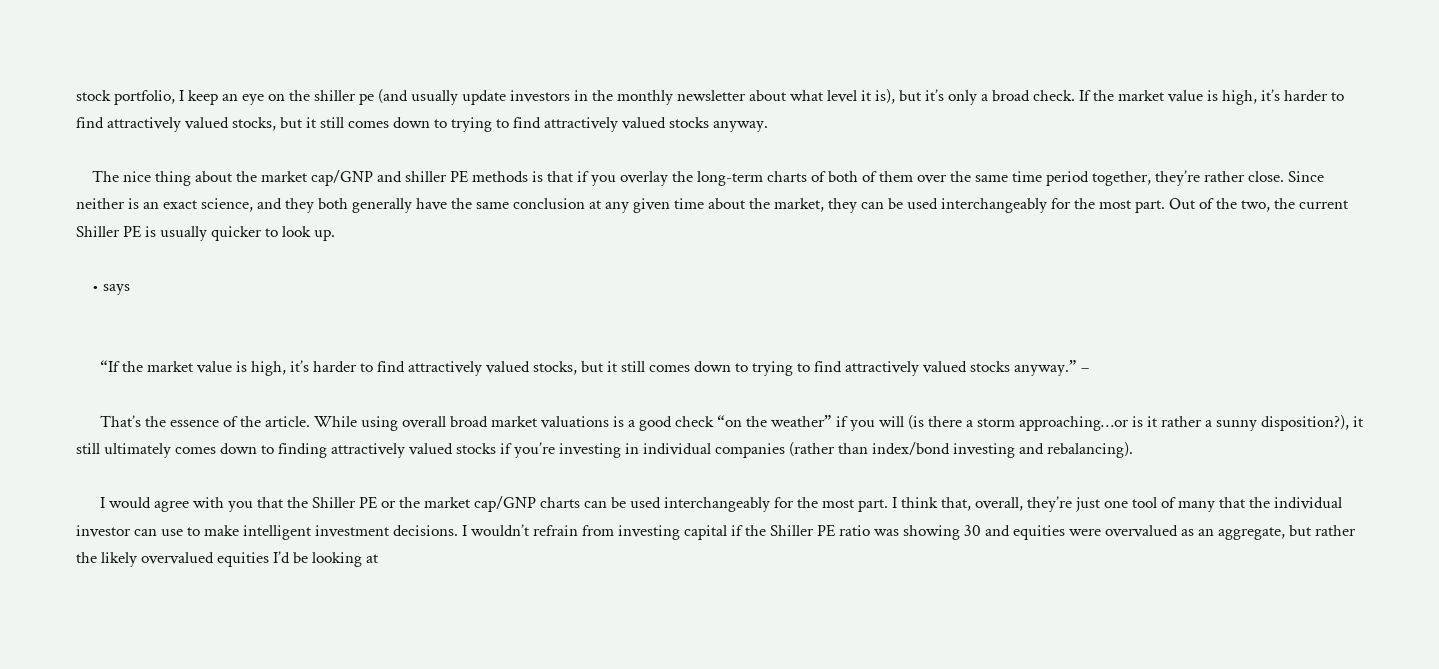stock portfolio, I keep an eye on the shiller pe (and usually update investors in the monthly newsletter about what level it is), but it’s only a broad check. If the market value is high, it’s harder to find attractively valued stocks, but it still comes down to trying to find attractively valued stocks anyway.

    The nice thing about the market cap/GNP and shiller PE methods is that if you overlay the long-term charts of both of them over the same time period together, they’re rather close. Since neither is an exact science, and they both generally have the same conclusion at any given time about the market, they can be used interchangeably for the most part. Out of the two, the current Shiller PE is usually quicker to look up.

    • says


      “If the market value is high, it’s harder to find attractively valued stocks, but it still comes down to trying to find attractively valued stocks anyway.” –

      That’s the essence of the article. While using overall broad market valuations is a good check “on the weather” if you will (is there a storm approaching…or is it rather a sunny disposition?), it still ultimately comes down to finding attractively valued stocks if you’re investing in individual companies (rather than index/bond investing and rebalancing).

      I would agree with you that the Shiller PE or the market cap/GNP charts can be used interchangeably for the most part. I think that, overall, they’re just one tool of many that the individual investor can use to make intelligent investment decisions. I wouldn’t refrain from investing capital if the Shiller PE ratio was showing 30 and equities were overvalued as an aggregate, but rather the likely overvalued equities I’d be looking at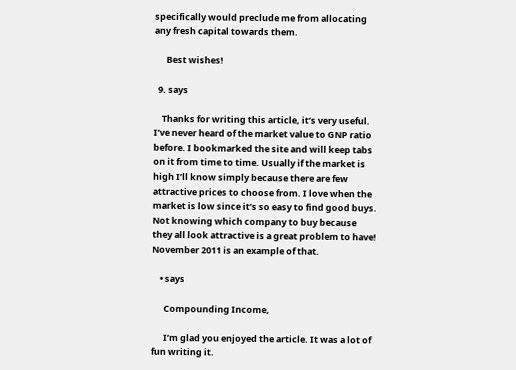specifically would preclude me from allocating any fresh capital towards them.

      Best wishes!

  9. says

    Thanks for writing this article, it’s very useful. I’ve never heard of the market value to GNP ratio before. I bookmarked the site and will keep tabs on it from time to time. Usually if the market is high I’ll know simply because there are few attractive prices to choose from. I love when the market is low since it’s so easy to find good buys. Not knowing which company to buy because they all look attractive is a great problem to have! November 2011 is an example of that.

    • says

      Compounding Income,

      I’m glad you enjoyed the article. It was a lot of fun writing it.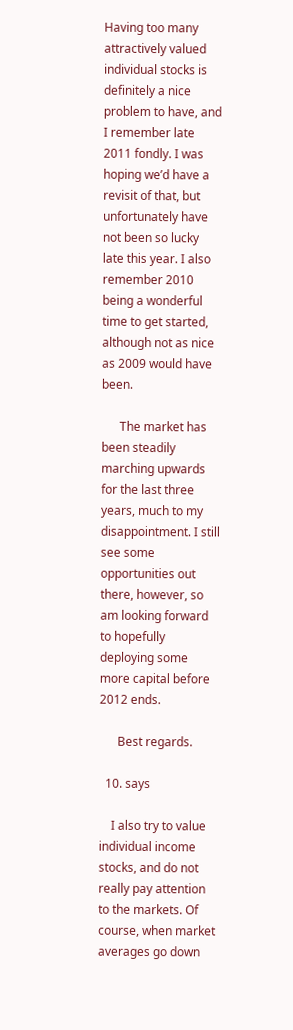Having too many attractively valued individual stocks is definitely a nice problem to have, and I remember late 2011 fondly. I was hoping we’d have a revisit of that, but unfortunately have not been so lucky late this year. I also remember 2010 being a wonderful time to get started, although not as nice as 2009 would have been.

      The market has been steadily marching upwards for the last three years, much to my disappointment. I still see some opportunities out there, however, so am looking forward to hopefully deploying some more capital before 2012 ends.

      Best regards.

  10. says

    I also try to value individual income stocks, and do not really pay attention to the markets. Of course, when market averages go down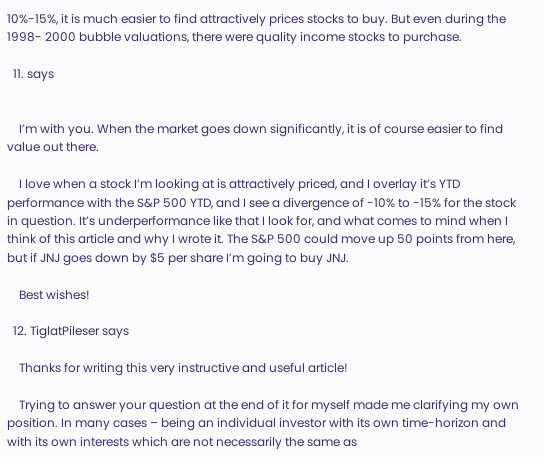10%-15%, it is much easier to find attractively prices stocks to buy. But even during the 1998- 2000 bubble valuations, there were quality income stocks to purchase.

  11. says


    I’m with you. When the market goes down significantly, it is of course easier to find value out there.

    I love when a stock I’m looking at is attractively priced, and I overlay it’s YTD performance with the S&P 500 YTD, and I see a divergence of -10% to -15% for the stock in question. It’s underperformance like that I look for, and what comes to mind when I think of this article and why I wrote it. The S&P 500 could move up 50 points from here, but if JNJ goes down by $5 per share I’m going to buy JNJ.

    Best wishes!

  12. TiglatPileser says

    Thanks for writing this very instructive and useful article!

    Trying to answer your question at the end of it for myself made me clarifying my own position. In many cases – being an individual investor with its own time-horizon and with its own interests which are not necessarily the same as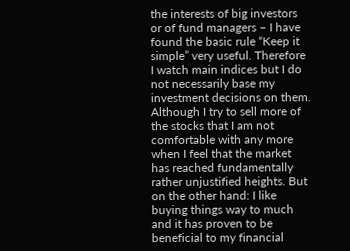the interests of big investors or of fund managers – I have found the basic rule “Keep it simple” very useful. Therefore I watch main indices but I do not necessarily base my investment decisions on them. Although I try to sell more of the stocks that I am not comfortable with any more when I feel that the market has reached fundamentally rather unjustified heights. But on the other hand: I like buying things way to much and it has proven to be beneficial to my financial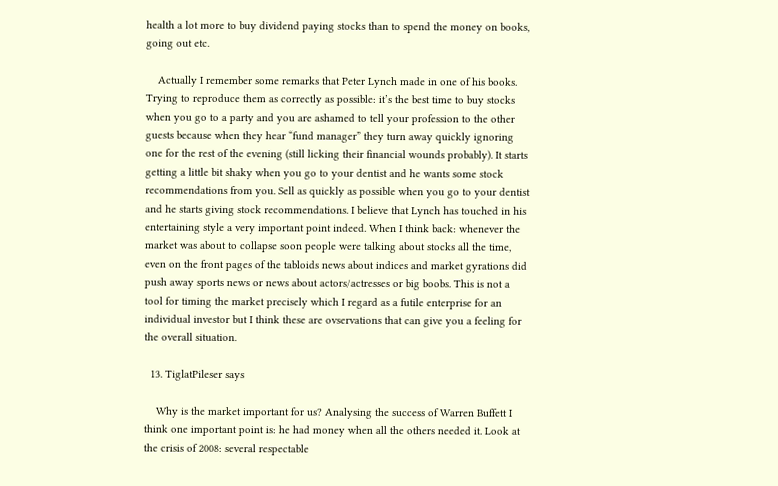health a lot more to buy dividend paying stocks than to spend the money on books, going out etc.

    Actually I remember some remarks that Peter Lynch made in one of his books. Trying to reproduce them as correctly as possible: it’s the best time to buy stocks when you go to a party and you are ashamed to tell your profession to the other guests because when they hear “fund manager” they turn away quickly ignoring one for the rest of the evening (still licking their financial wounds probably). It starts getting a little bit shaky when you go to your dentist and he wants some stock recommendations from you. Sell as quickly as possible when you go to your dentist and he starts giving stock recommendations. I believe that Lynch has touched in his entertaining style a very important point indeed. When I think back: whenever the market was about to collapse soon people were talking about stocks all the time, even on the front pages of the tabloids news about indices and market gyrations did push away sports news or news about actors/actresses or big boobs. This is not a tool for timing the market precisely which I regard as a futile enterprise for an individual investor but I think these are ovservations that can give you a feeling for the overall situation.

  13. TiglatPileser says

    Why is the market important for us? Analysing the success of Warren Buffett I think one important point is: he had money when all the others needed it. Look at the crisis of 2008: several respectable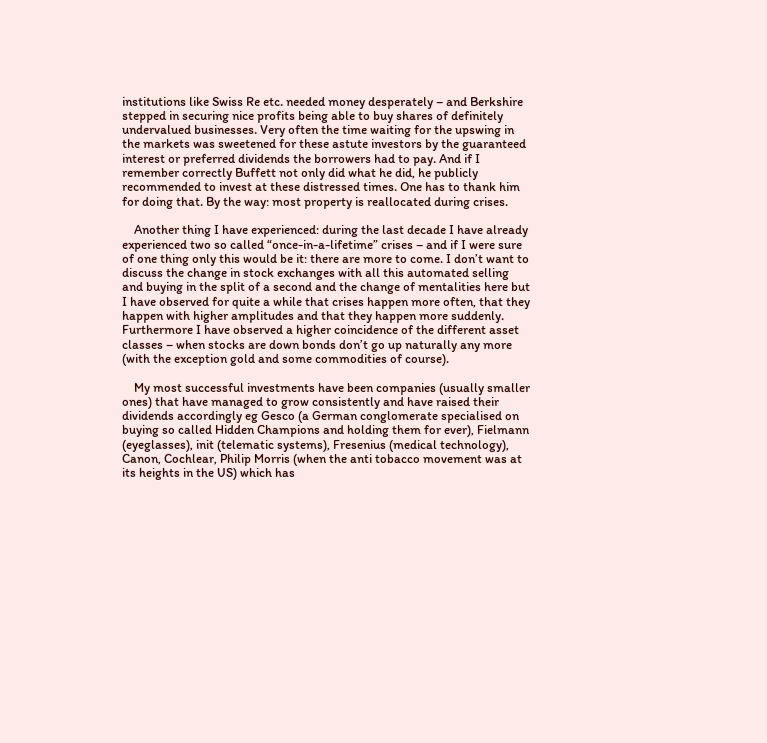institutions like Swiss Re etc. needed money desperately – and Berkshire stepped in securing nice profits being able to buy shares of definitely undervalued businesses. Very often the time waiting for the upswing in the markets was sweetened for these astute investors by the guaranteed interest or preferred dividends the borrowers had to pay. And if I remember correctly Buffett not only did what he did, he publicly recommended to invest at these distressed times. One has to thank him for doing that. By the way: most property is reallocated during crises.

    Another thing I have experienced: during the last decade I have already experienced two so called “once-in-a-lifetime” crises – and if I were sure of one thing only this would be it: there are more to come. I don’t want to discuss the change in stock exchanges with all this automated selling and buying in the split of a second and the change of mentalities here but I have observed for quite a while that crises happen more often, that they happen with higher amplitudes and that they happen more suddenly. Furthermore I have observed a higher coincidence of the different asset classes – when stocks are down bonds don’t go up naturally any more (with the exception gold and some commodities of course).

    My most successful investments have been companies (usually smaller ones) that have managed to grow consistently and have raised their dividends accordingly eg Gesco (a German conglomerate specialised on buying so called Hidden Champions and holding them for ever), Fielmann (eyeglasses), init (telematic systems), Fresenius (medical technology), Canon, Cochlear, Philip Morris (when the anti tobacco movement was at its heights in the US) which has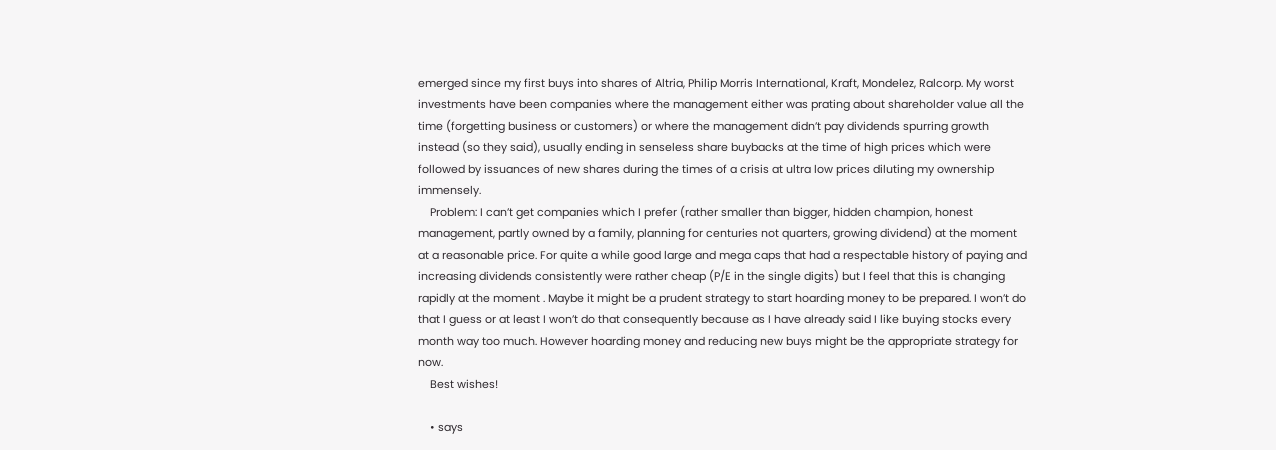emerged since my first buys into shares of Altria, Philip Morris International, Kraft, Mondelez, Ralcorp. My worst investments have been companies where the management either was prating about shareholder value all the time (forgetting business or customers) or where the management didn’t pay dividends spurring growth instead (so they said), usually ending in senseless share buybacks at the time of high prices which were followed by issuances of new shares during the times of a crisis at ultra low prices diluting my ownership immensely.
    Problem: I can’t get companies which I prefer (rather smaller than bigger, hidden champion, honest management, partly owned by a family, planning for centuries not quarters, growing dividend) at the moment at a reasonable price. For quite a while good large and mega caps that had a respectable history of paying and increasing dividends consistently were rather cheap (P/E in the single digits) but I feel that this is changing rapidly at the moment . Maybe it might be a prudent strategy to start hoarding money to be prepared. I won’t do that I guess or at least I won’t do that consequently because as I have already said I like buying stocks every month way too much. However hoarding money and reducing new buys might be the appropriate strategy for now.
    Best wishes!

    • says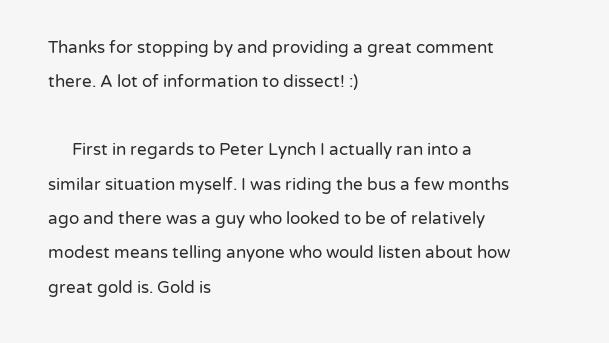Thanks for stopping by and providing a great comment there. A lot of information to dissect! :)

      First in regards to Peter Lynch I actually ran into a similar situation myself. I was riding the bus a few months ago and there was a guy who looked to be of relatively modest means telling anyone who would listen about how great gold is. Gold is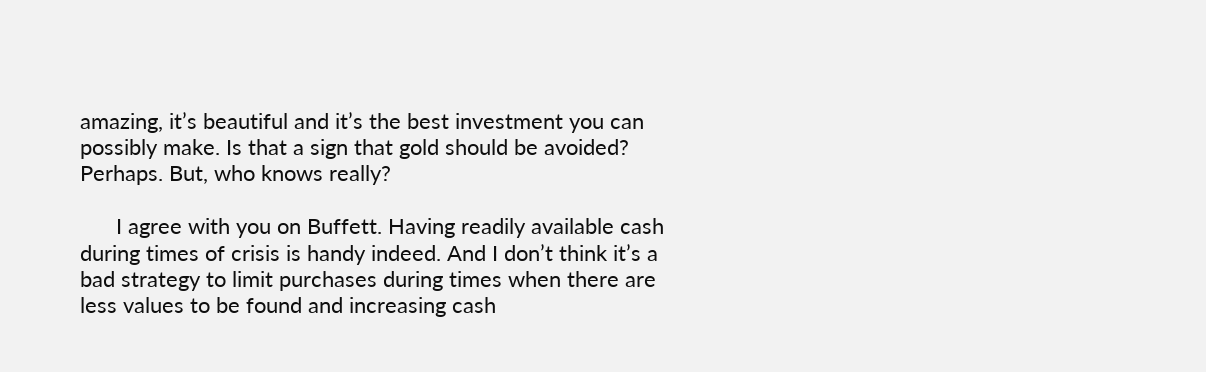amazing, it’s beautiful and it’s the best investment you can possibly make. Is that a sign that gold should be avoided? Perhaps. But, who knows really?

      I agree with you on Buffett. Having readily available cash during times of crisis is handy indeed. And I don’t think it’s a bad strategy to limit purchases during times when there are less values to be found and increasing cash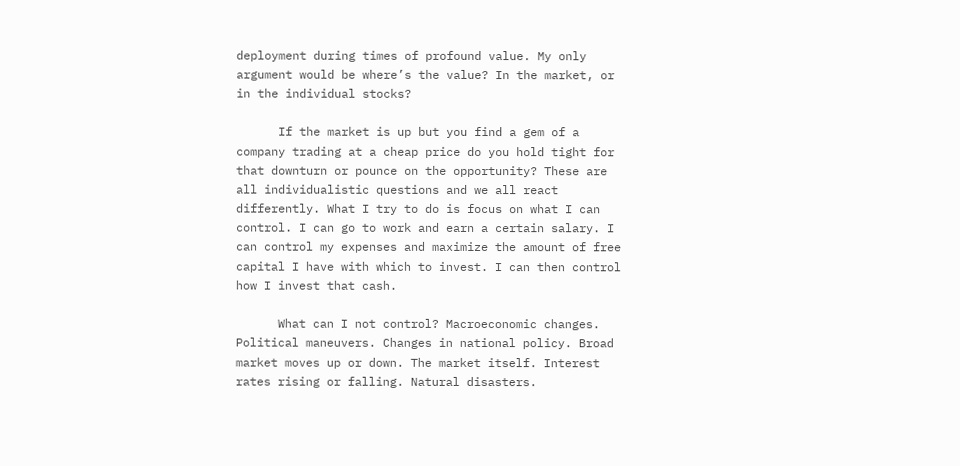deployment during times of profound value. My only argument would be where’s the value? In the market, or in the individual stocks?

      If the market is up but you find a gem of a company trading at a cheap price do you hold tight for that downturn or pounce on the opportunity? These are all individualistic questions and we all react differently. What I try to do is focus on what I can control. I can go to work and earn a certain salary. I can control my expenses and maximize the amount of free capital I have with which to invest. I can then control how I invest that cash.

      What can I not control? Macroeconomic changes. Political maneuvers. Changes in national policy. Broad market moves up or down. The market itself. Interest rates rising or falling. Natural disasters.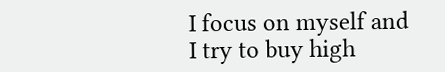I focus on myself and I try to buy high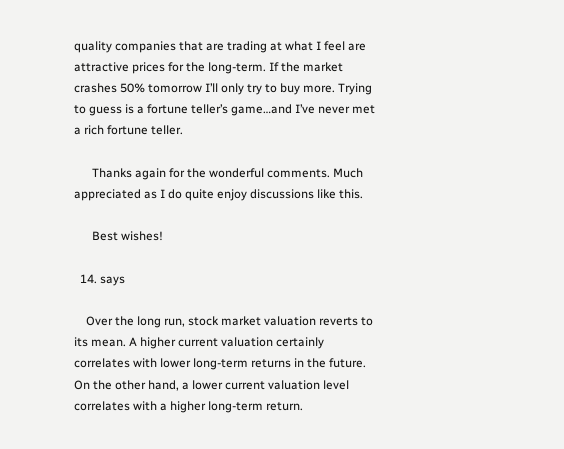quality companies that are trading at what I feel are attractive prices for the long-term. If the market crashes 50% tomorrow I’ll only try to buy more. Trying to guess is a fortune teller’s game…and I’ve never met a rich fortune teller.

      Thanks again for the wonderful comments. Much appreciated as I do quite enjoy discussions like this.

      Best wishes!

  14. says

    Over the long run, stock market valuation reverts to its mean. A higher current valuation certainly correlates with lower long-term returns in the future. On the other hand, a lower current valuation level correlates with a higher long-term return.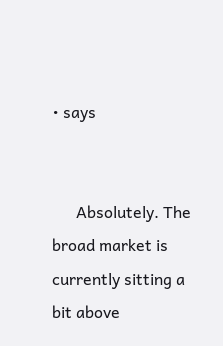• says


      Absolutely. The broad market is currently sitting a bit above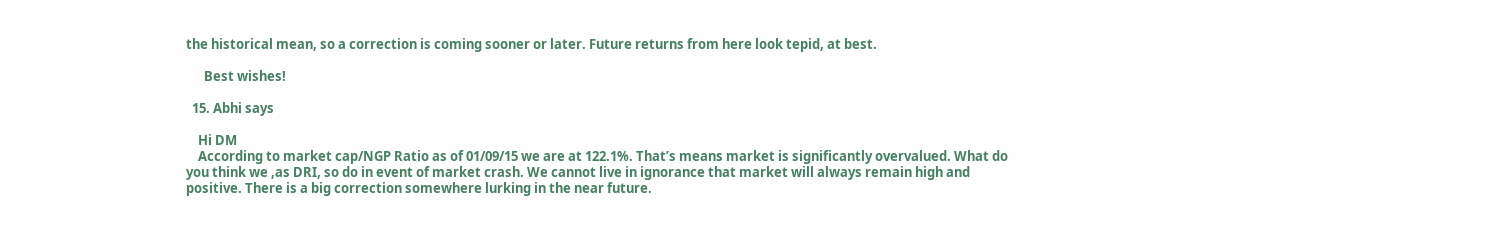the historical mean, so a correction is coming sooner or later. Future returns from here look tepid, at best.

      Best wishes!

  15. Abhi says

    Hi DM
    According to market cap/NGP Ratio as of 01/09/15 we are at 122.1%. That’s means market is significantly overvalued. What do you think we ,as DRI, so do in event of market crash. We cannot live in ignorance that market will always remain high and positive. There is a big correction somewhere lurking in the near future.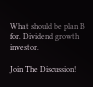What should be plan B for. Dividend growth investor.

Join The Discussion!